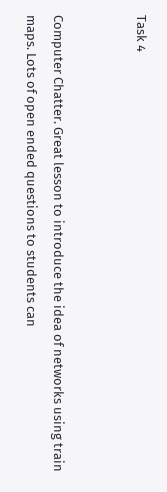Task 4


Computer Chatter. Great lesson to introduce the idea of networks using train maps. Lots of open ended questions to students can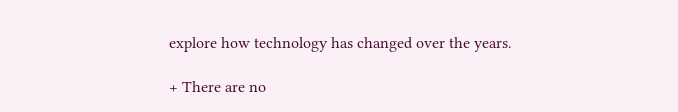explore how technology has changed over the years.

+ There are no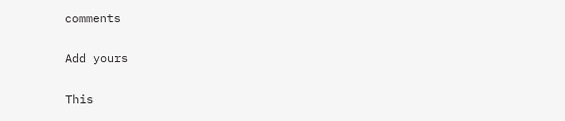comments

Add yours

This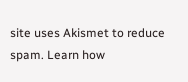site uses Akismet to reduce spam. Learn how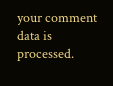your comment data is processed.